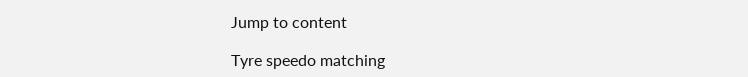Jump to content

Tyre speedo matching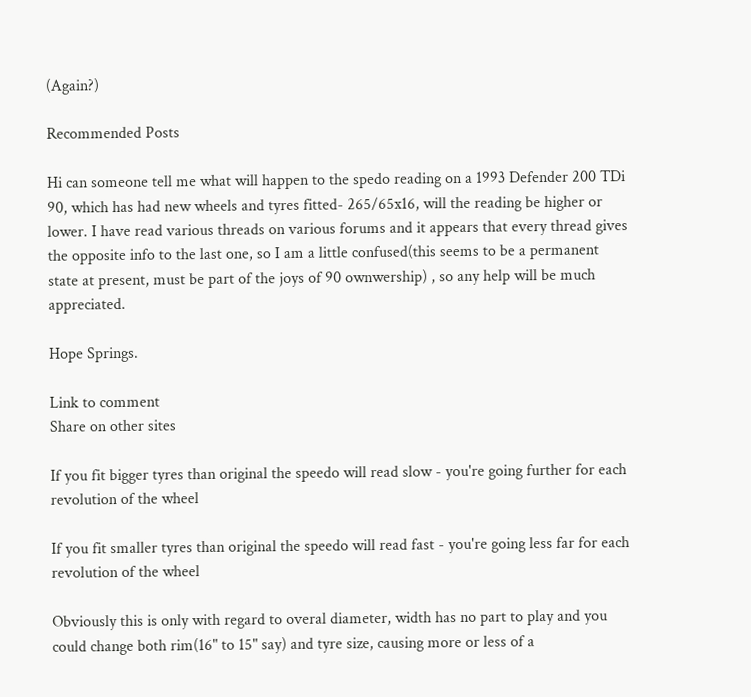(Again?)

Recommended Posts

Hi can someone tell me what will happen to the spedo reading on a 1993 Defender 200 TDi 90, which has had new wheels and tyres fitted- 265/65x16, will the reading be higher or lower. I have read various threads on various forums and it appears that every thread gives the opposite info to the last one, so I am a little confused(this seems to be a permanent state at present, must be part of the joys of 90 ownwership) , so any help will be much appreciated.

Hope Springs.

Link to comment
Share on other sites

If you fit bigger tyres than original the speedo will read slow - you're going further for each revolution of the wheel

If you fit smaller tyres than original the speedo will read fast - you're going less far for each revolution of the wheel

Obviously this is only with regard to overal diameter, width has no part to play and you could change both rim(16" to 15" say) and tyre size, causing more or less of a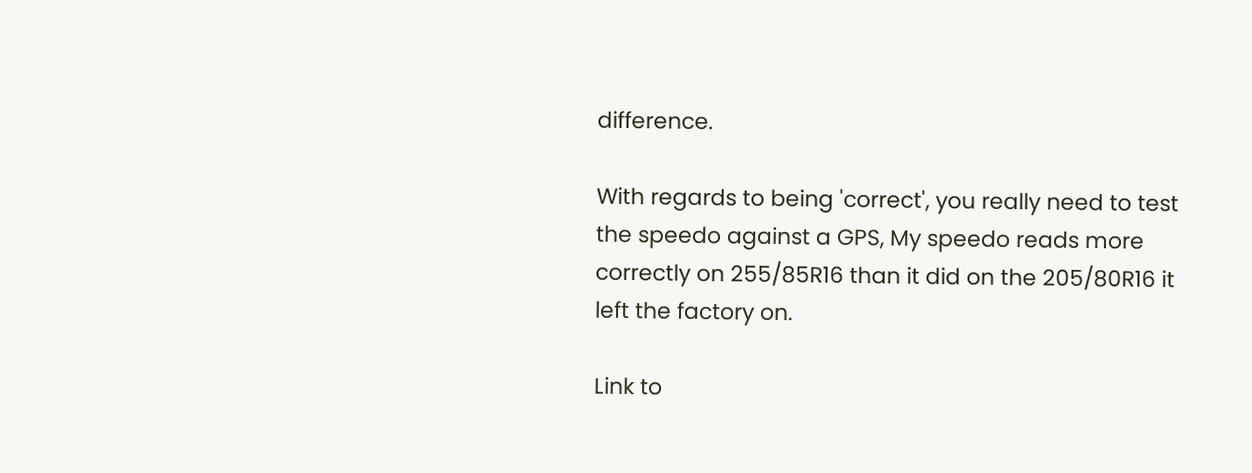difference.

With regards to being 'correct', you really need to test the speedo against a GPS, My speedo reads more correctly on 255/85R16 than it did on the 205/80R16 it left the factory on.

Link to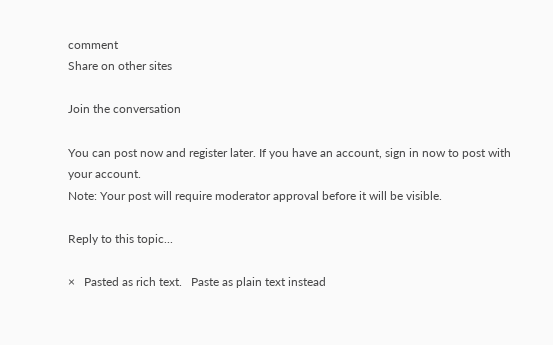comment
Share on other sites

Join the conversation

You can post now and register later. If you have an account, sign in now to post with your account.
Note: Your post will require moderator approval before it will be visible.

Reply to this topic...

×   Pasted as rich text.   Paste as plain text instead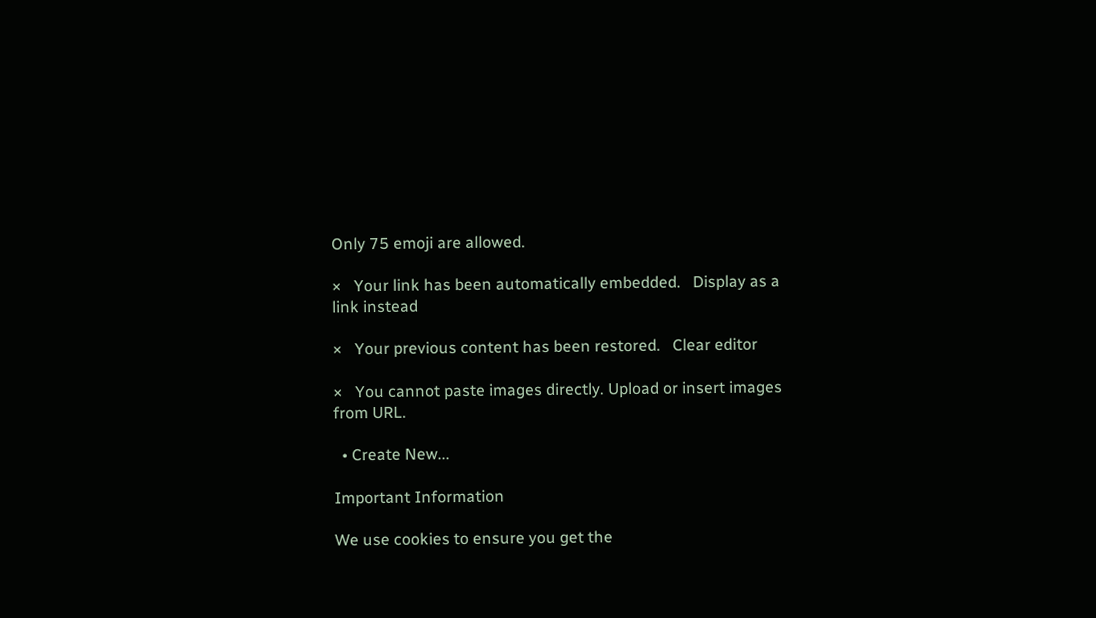Only 75 emoji are allowed.

×   Your link has been automatically embedded.   Display as a link instead

×   Your previous content has been restored.   Clear editor

×   You cannot paste images directly. Upload or insert images from URL.

  • Create New...

Important Information

We use cookies to ensure you get the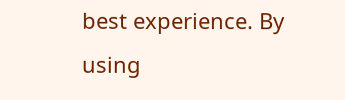best experience. By using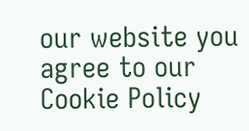our website you agree to our Cookie Policy